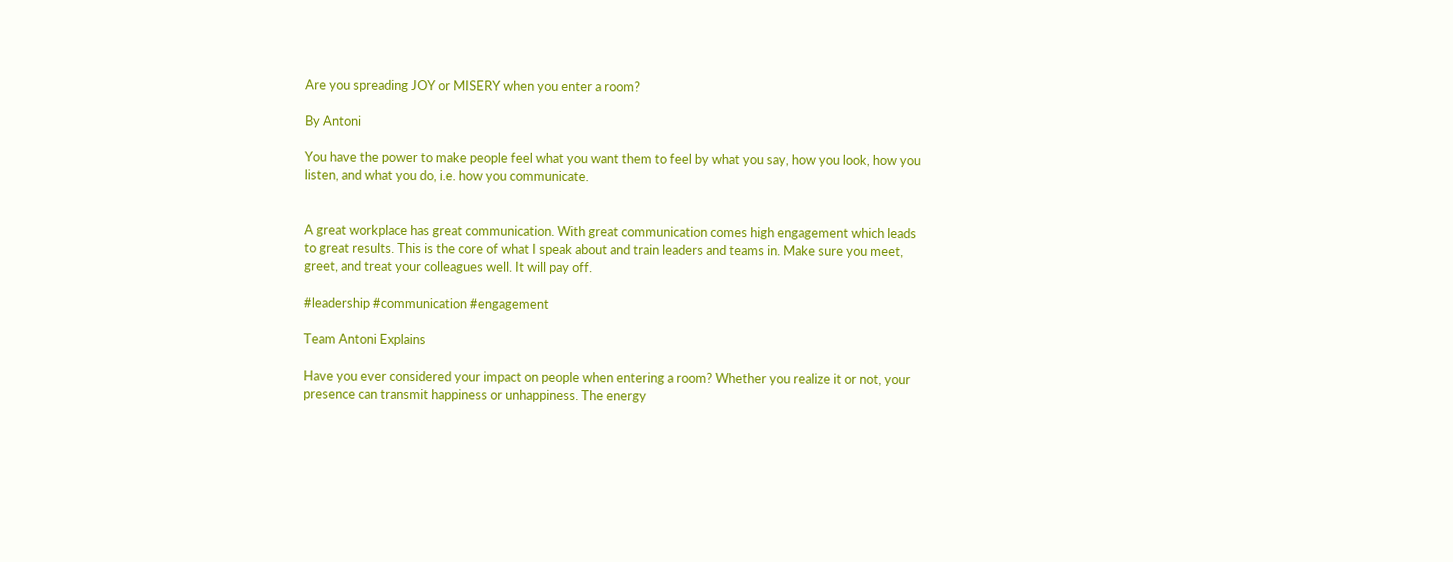Are you spreading JOY or MISERY when you enter a room?

By Antoni

You have the power to make people feel what you want them to feel by what you say, how you look, how you listen, and what you do, i.e. how you communicate.


A great workplace has great communication. With great communication comes high engagement which leads to great results. This is the core of what I speak about and train leaders and teams in. Make sure you meet, greet, and treat your colleagues well. It will pay off.

#leadership #communication #engagement

Team Antoni Explains

Have you ever considered your impact on people when entering a room? Whether you realize it or not, your presence can transmit happiness or unhappiness. The energy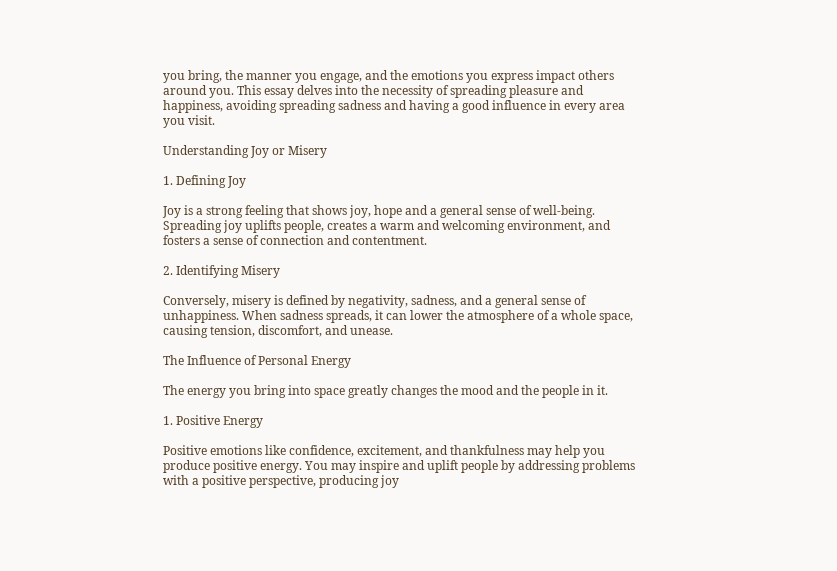you bring, the manner you engage, and the emotions you express impact others around you. This essay delves into the necessity of spreading pleasure and happiness, avoiding spreading sadness and having a good influence in every area you visit.

Understanding Joy or Misery

1. Defining Joy

Joy is a strong feeling that shows joy, hope and a general sense of well-being. Spreading joy uplifts people, creates a warm and welcoming environment, and fosters a sense of connection and contentment.

2. Identifying Misery

Conversely, misery is defined by negativity, sadness, and a general sense of unhappiness. When sadness spreads, it can lower the atmosphere of a whole space, causing tension, discomfort, and unease.

The Influence of Personal Energy

The energy you bring into space greatly changes the mood and the people in it.

1. Positive Energy

Positive emotions like confidence, excitement, and thankfulness may help you produce positive energy. You may inspire and uplift people by addressing problems with a positive perspective, producing joy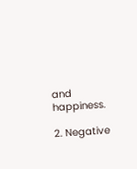and happiness.

2. Negative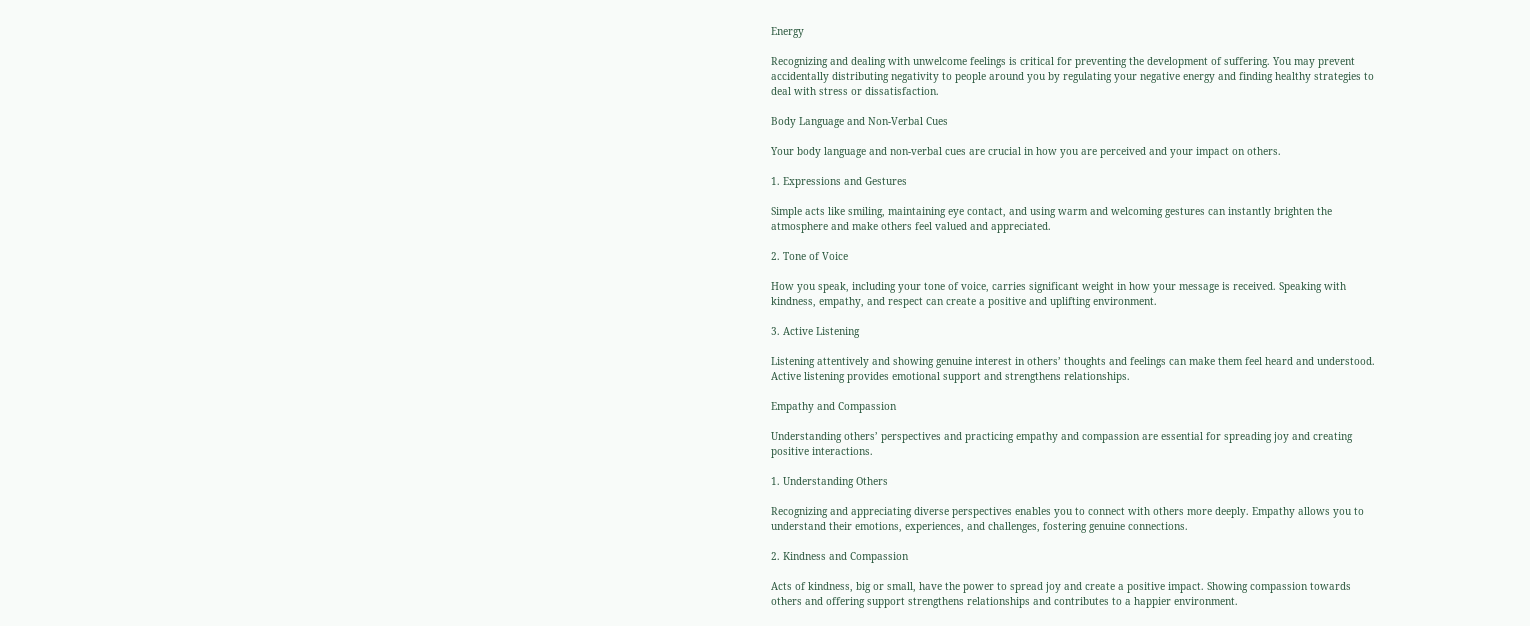Energy

Recognizing and dealing with unwelcome feelings is critical for preventing the development of suffering. You may prevent accidentally distributing negativity to people around you by regulating your negative energy and finding healthy strategies to deal with stress or dissatisfaction.

Body Language and Non-Verbal Cues

Your body language and non-verbal cues are crucial in how you are perceived and your impact on others.

1. Expressions and Gestures

Simple acts like smiling, maintaining eye contact, and using warm and welcoming gestures can instantly brighten the atmosphere and make others feel valued and appreciated.

2. Tone of Voice

How you speak, including your tone of voice, carries significant weight in how your message is received. Speaking with kindness, empathy, and respect can create a positive and uplifting environment.

3. Active Listening

Listening attentively and showing genuine interest in others’ thoughts and feelings can make them feel heard and understood. Active listening provides emotional support and strengthens relationships.

Empathy and Compassion

Understanding others’ perspectives and practicing empathy and compassion are essential for spreading joy and creating positive interactions.

1. Understanding Others

Recognizing and appreciating diverse perspectives enables you to connect with others more deeply. Empathy allows you to understand their emotions, experiences, and challenges, fostering genuine connections.

2. Kindness and Compassion

Acts of kindness, big or small, have the power to spread joy and create a positive impact. Showing compassion towards others and offering support strengthens relationships and contributes to a happier environment.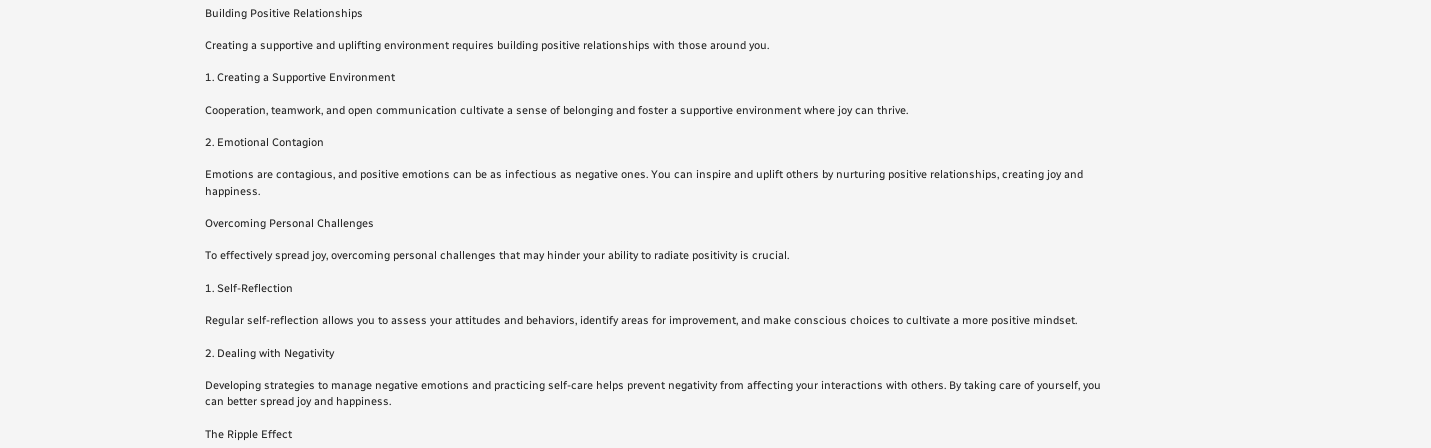Building Positive Relationships

Creating a supportive and uplifting environment requires building positive relationships with those around you.

1. Creating a Supportive Environment

Cooperation, teamwork, and open communication cultivate a sense of belonging and foster a supportive environment where joy can thrive.

2. Emotional Contagion

Emotions are contagious, and positive emotions can be as infectious as negative ones. You can inspire and uplift others by nurturing positive relationships, creating joy and happiness.

Overcoming Personal Challenges

To effectively spread joy, overcoming personal challenges that may hinder your ability to radiate positivity is crucial.

1. Self-Reflection

Regular self-reflection allows you to assess your attitudes and behaviors, identify areas for improvement, and make conscious choices to cultivate a more positive mindset.

2. Dealing with Negativity

Developing strategies to manage negative emotions and practicing self-care helps prevent negativity from affecting your interactions with others. By taking care of yourself, you can better spread joy and happiness.

The Ripple Effect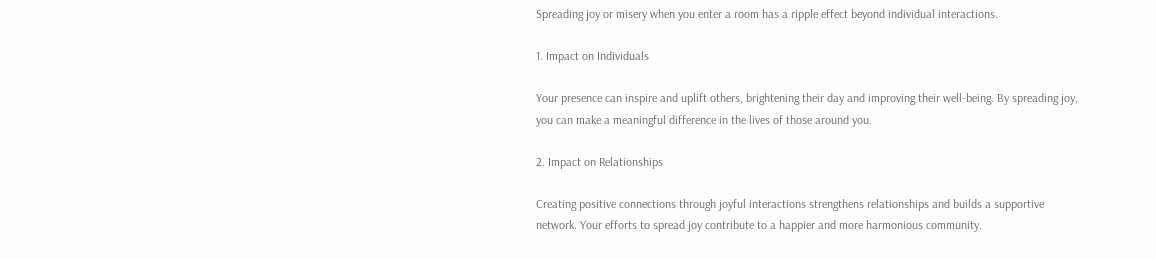Spreading joy or misery when you enter a room has a ripple effect beyond individual interactions.

1. Impact on Individuals

Your presence can inspire and uplift others, brightening their day and improving their well-being. By spreading joy, you can make a meaningful difference in the lives of those around you.

2. Impact on Relationships

Creating positive connections through joyful interactions strengthens relationships and builds a supportive network. Your efforts to spread joy contribute to a happier and more harmonious community.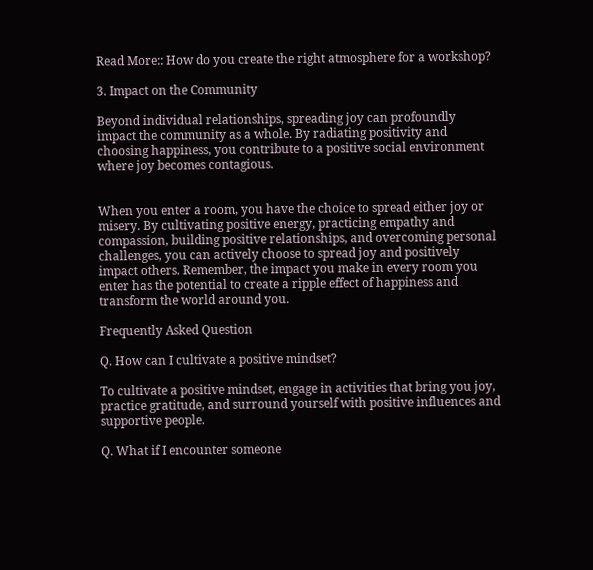Read More:: How do you create the right atmosphere for a workshop?

3. Impact on the Community

Beyond individual relationships, spreading joy can profoundly impact the community as a whole. By radiating positivity and choosing happiness, you contribute to a positive social environment where joy becomes contagious.


When you enter a room, you have the choice to spread either joy or misery. By cultivating positive energy, practicing empathy and compassion, building positive relationships, and overcoming personal challenges, you can actively choose to spread joy and positively impact others. Remember, the impact you make in every room you enter has the potential to create a ripple effect of happiness and transform the world around you.

Frequently Asked Question

Q. How can I cultivate a positive mindset?

To cultivate a positive mindset, engage in activities that bring you joy, practice gratitude, and surround yourself with positive influences and supportive people.

Q. What if I encounter someone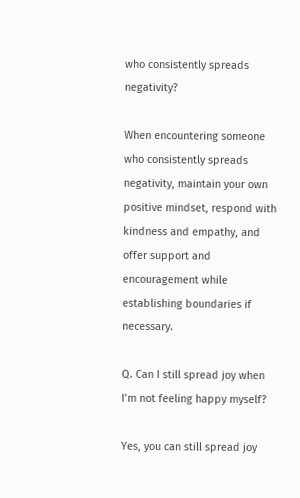who consistently spreads negativity?

When encountering someone who consistently spreads negativity, maintain your own positive mindset, respond with kindness and empathy, and offer support and encouragement while establishing boundaries if necessary.

Q. Can I still spread joy when I’m not feeling happy myself?

Yes, you can still spread joy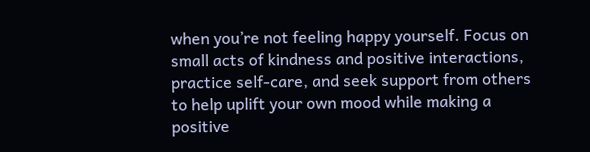when you’re not feeling happy yourself. Focus on small acts of kindness and positive interactions, practice self-care, and seek support from others to help uplift your own mood while making a positive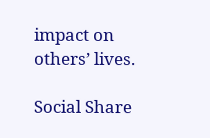impact on others’ lives.

Social Share